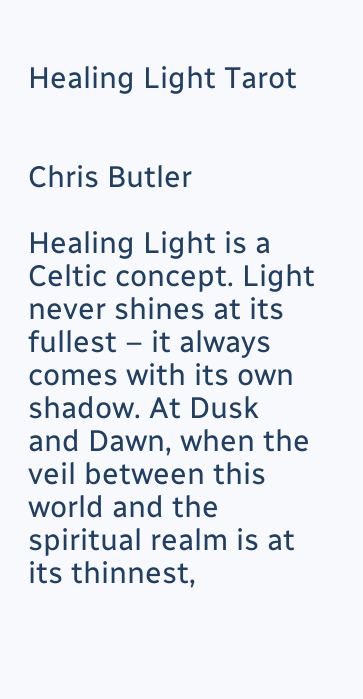Healing Light Tarot


Chris Butler

Healing Light is a Celtic concept. Light never shines at its fullest – it always comes with its own shadow. At Dusk and Dawn, when the veil between this world and the spiritual realm is at its thinnest,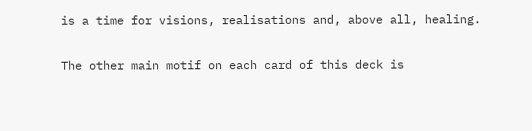is a time for visions, realisations and, above all, healing.

The other main motif on each card of this deck is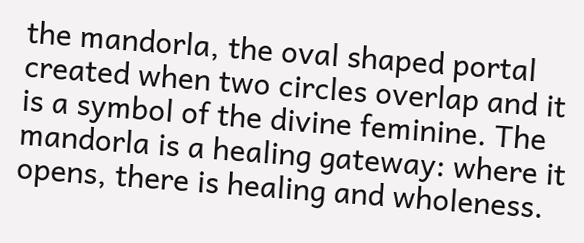the mandorla, the oval shaped portal created when two circles overlap and it is a symbol of the divine feminine. The mandorla is a healing gateway: where it opens, there is healing and wholeness.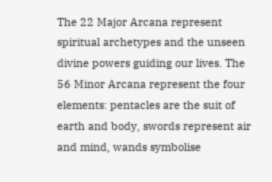The 22 Major Arcana represent spiritual archetypes and the unseen divine powers guiding our lives. The 56 Minor Arcana represent the four elements: pentacles are the suit of earth and body, swords represent air and mind, wands symbolise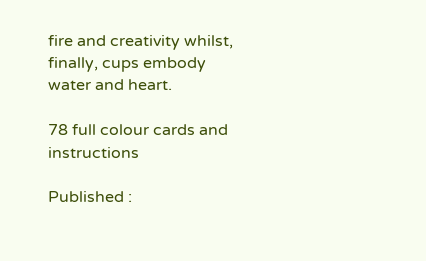fire and creativity whilst, finally, cups embody water and heart.

78 full colour cards and instructions

Published :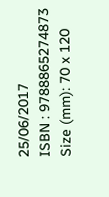25/06/2017
ISBN : 9788865274873
Size (mm): 70 x 120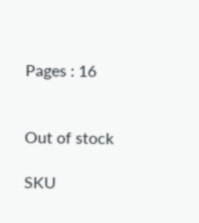Pages : 16


Out of stock

SKU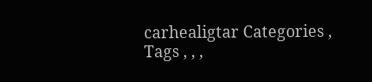carhealigtar Categories , Tags , , ,